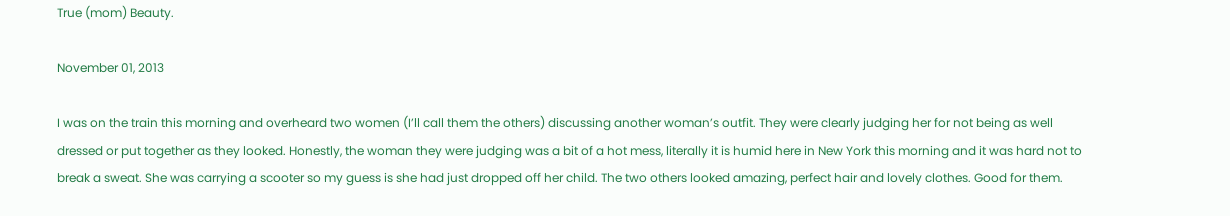True (mom) Beauty.

November 01, 2013

I was on the train this morning and overheard two women (I’ll call them the others) discussing another woman’s outfit. They were clearly judging her for not being as well dressed or put together as they looked. Honestly, the woman they were judging was a bit of a hot mess, literally it is humid here in New York this morning and it was hard not to break a sweat. She was carrying a scooter so my guess is she had just dropped off her child. The two others looked amazing, perfect hair and lovely clothes. Good for them.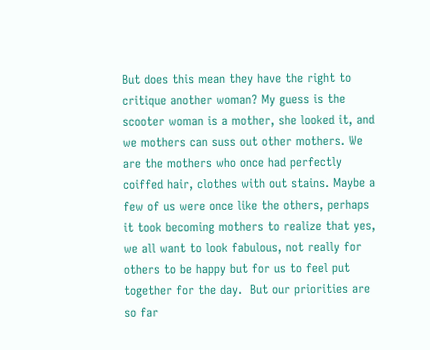But does this mean they have the right to critique another woman? My guess is the scooter woman is a mother, she looked it, and we mothers can suss out other mothers. We are the mothers who once had perfectly coiffed hair, clothes with out stains. Maybe a few of us were once like the others, perhaps it took becoming mothers to realize that yes, we all want to look fabulous, not really for others to be happy but for us to feel put together for the day.  But our priorities are so far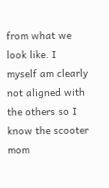from what we look like. I myself am clearly not aligned with the others so I know the scooter mom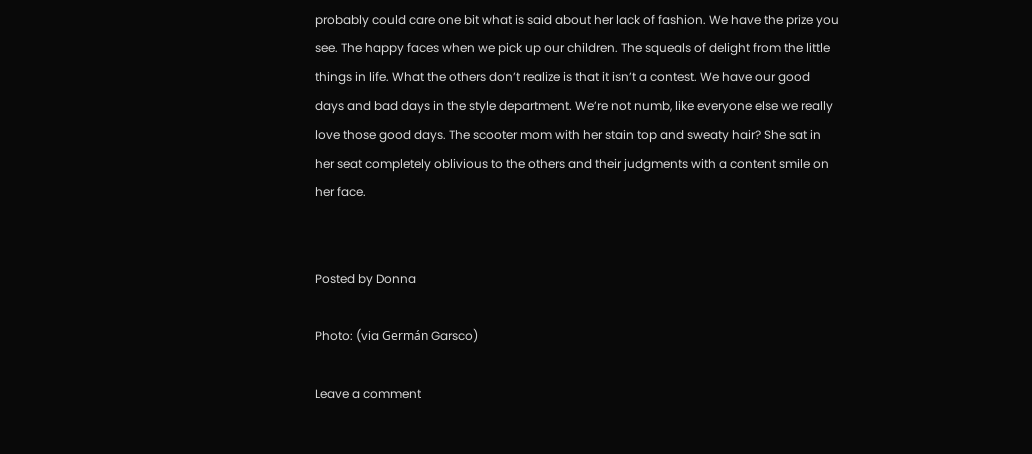probably could care one bit what is said about her lack of fashion. We have the prize you see. The happy faces when we pick up our children. The squeals of delight from the little things in life. What the others don’t realize is that it isn’t a contest. We have our good days and bad days in the style department. We’re not numb, like everyone else we really love those good days. The scooter mom with her stain top and sweaty hair? She sat in her seat completely oblivious to the others and their judgments with a content smile on her face.


Posted by Donna

Photo: (via Germán Garsco)

Leave a comment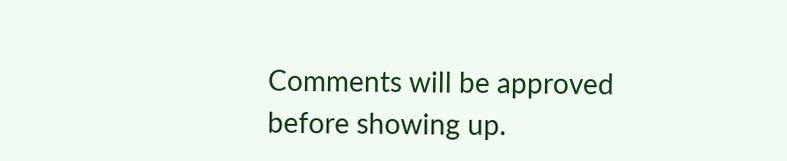Comments will be approved before showing up.